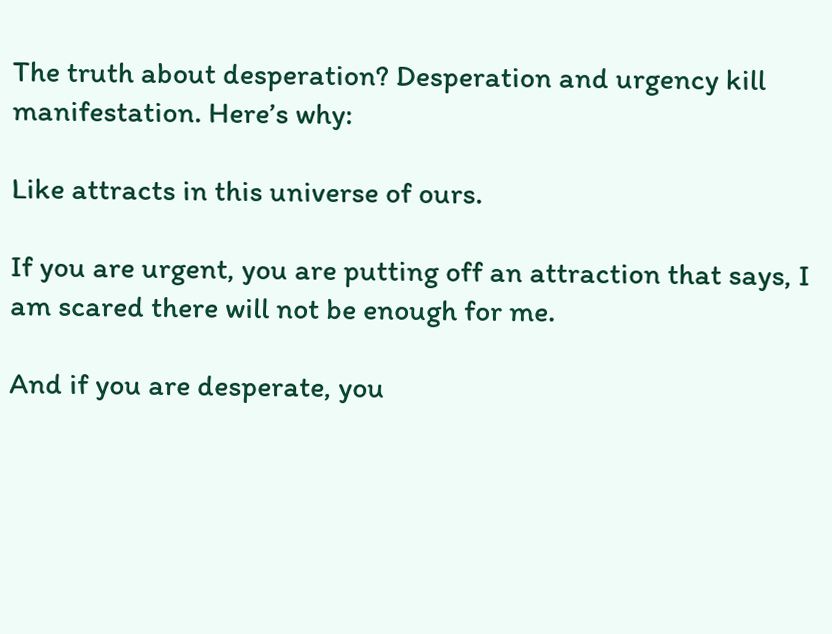The truth about desperation? Desperation and urgency kill manifestation. Here’s why:

Like attracts in this universe of ours.

If you are urgent, you are putting off an attraction that says, I am scared there will not be enough for me.

And if you are desperate, you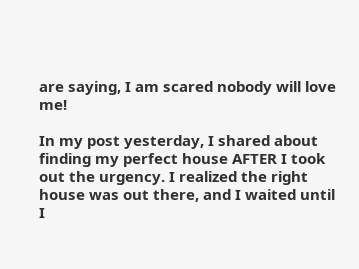are saying, I am scared nobody will love me!

In my post yesterday, I shared about finding my perfect house AFTER I took out the urgency. I realized the right house was out there, and I waited until I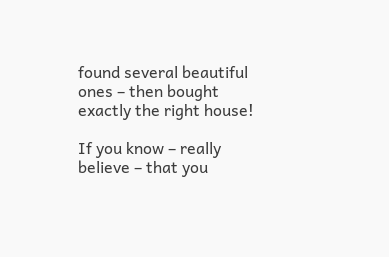found several beautiful ones – then bought exactly the right house!

If you know – really believe – that you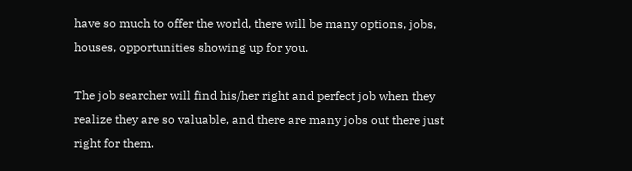have so much to offer the world, there will be many options, jobs, houses, opportunities showing up for you.

The job searcher will find his/her right and perfect job when they realize they are so valuable, and there are many jobs out there just right for them.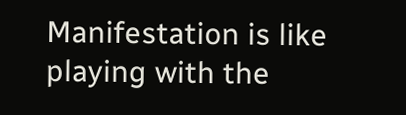Manifestation is like playing with the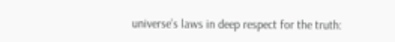universe’s laws in deep respect for the truth: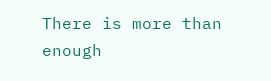There is more than enough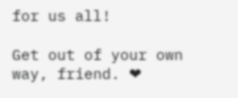for us all!

Get out of your own way, friend. ❤